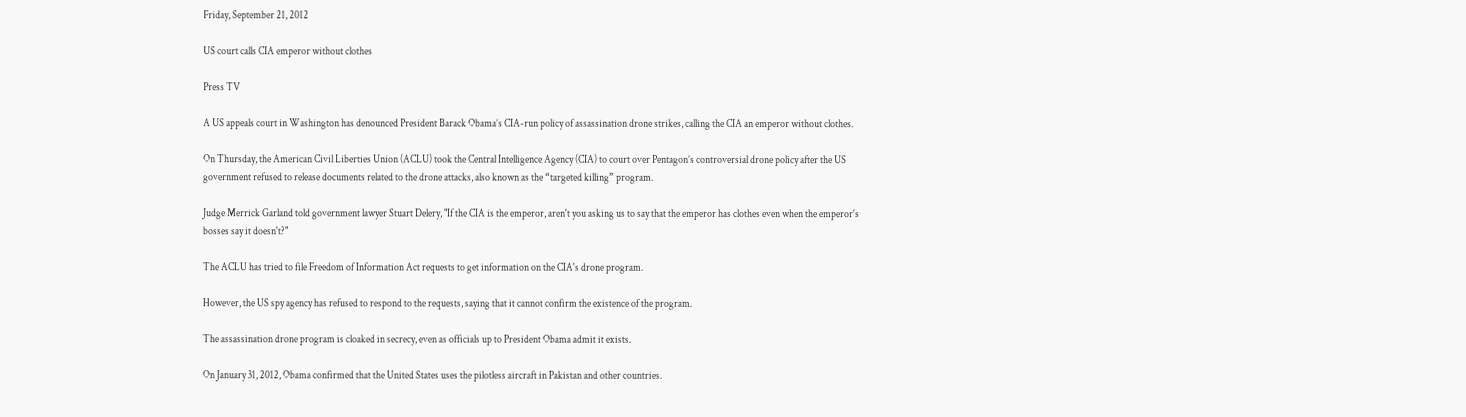Friday, September 21, 2012

US court calls CIA emperor without clothes

Press TV

A US appeals court in Washington has denounced President Barack Obama’s CIA-run policy of assassination drone strikes, calling the CIA an emperor without clothes.

On Thursday, the American Civil Liberties Union (ACLU) took the Central Intelligence Agency (CIA) to court over Pentagon’s controversial drone policy after the US government refused to release documents related to the drone attacks, also known as the “targeted killing” program.

Judge Merrick Garland told government lawyer Stuart Delery, "If the CIA is the emperor, aren't you asking us to say that the emperor has clothes even when the emperor's bosses say it doesn't?"

The ACLU has tried to file Freedom of Information Act requests to get information on the CIA's drone program.

However, the US spy agency has refused to respond to the requests, saying that it cannot confirm the existence of the program.

The assassination drone program is cloaked in secrecy, even as officials up to President Obama admit it exists.

On January 31, 2012, Obama confirmed that the United States uses the pilotless aircraft in Pakistan and other countries.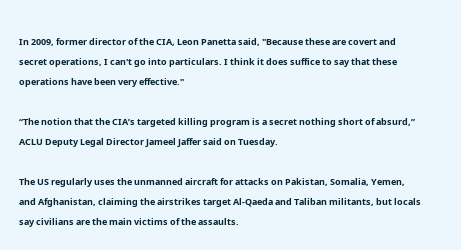In 2009, former director of the CIA, Leon Panetta said, "Because these are covert and secret operations, I can't go into particulars. I think it does suffice to say that these operations have been very effective."

“The notion that the CIA’s targeted killing program is a secret nothing short of absurd,” ACLU Deputy Legal Director Jameel Jaffer said on Tuesday.

The US regularly uses the unmanned aircraft for attacks on Pakistan, Somalia, Yemen, and Afghanistan, claiming the airstrikes target Al-Qaeda and Taliban militants, but locals say civilians are the main victims of the assaults.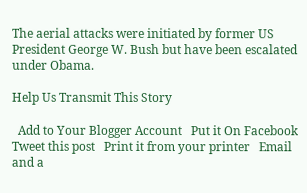The aerial attacks were initiated by former US President George W. Bush but have been escalated under Obama.

Help Us Transmit This Story

  Add to Your Blogger Account   Put it On Facebook   Tweet this post   Print it from your printer   Email and a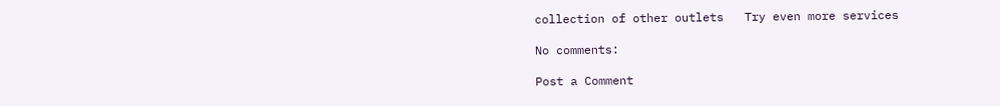collection of other outlets   Try even more services

No comments:

Post a Comment